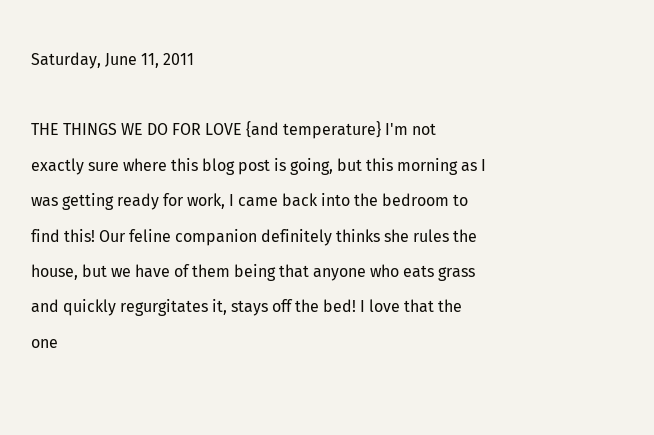Saturday, June 11, 2011

THE THINGS WE DO FOR LOVE {and temperature} I'm not exactly sure where this blog post is going, but this morning as I was getting ready for work, I came back into the bedroom to find this! Our feline companion definitely thinks she rules the house, but we have of them being that anyone who eats grass and quickly regurgitates it, stays off the bed! I love that the one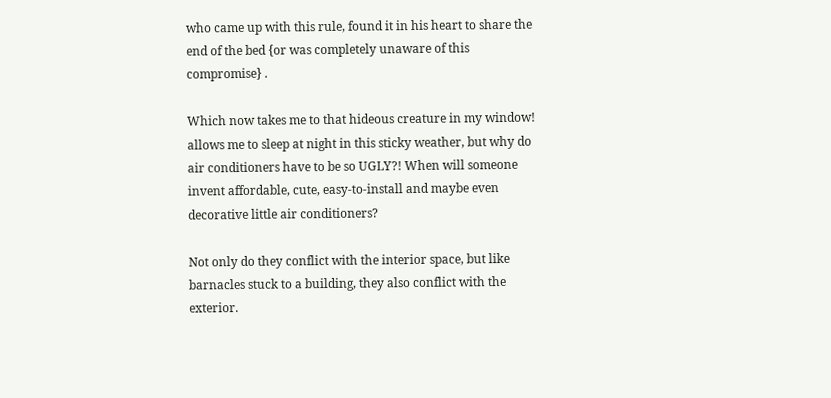who came up with this rule, found it in his heart to share the end of the bed {or was completely unaware of this compromise} .

Which now takes me to that hideous creature in my window! allows me to sleep at night in this sticky weather, but why do air conditioners have to be so UGLY?! When will someone invent affordable, cute, easy-to-install and maybe even decorative little air conditioners?

Not only do they conflict with the interior space, but like barnacles stuck to a building, they also conflict with the exterior.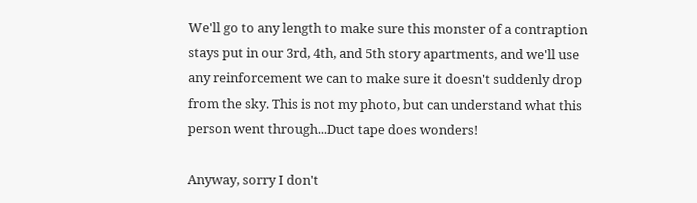We'll go to any length to make sure this monster of a contraption stays put in our 3rd, 4th, and 5th story apartments, and we'll use any reinforcement we can to make sure it doesn't suddenly drop from the sky. This is not my photo, but can understand what this person went through...Duct tape does wonders!

Anyway, sorry I don't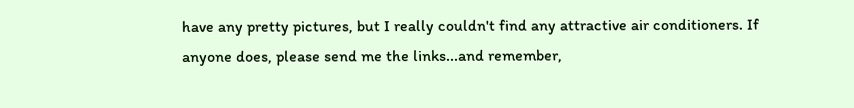have any pretty pictures, but I really couldn't find any attractive air conditioners. If anyone does, please send me the links...and remember,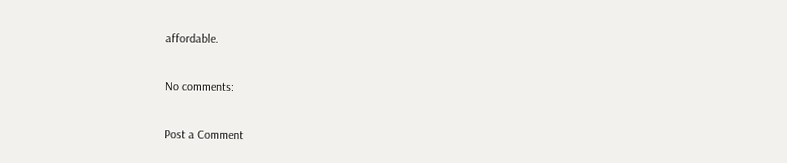affordable.

No comments:

Post a Comment